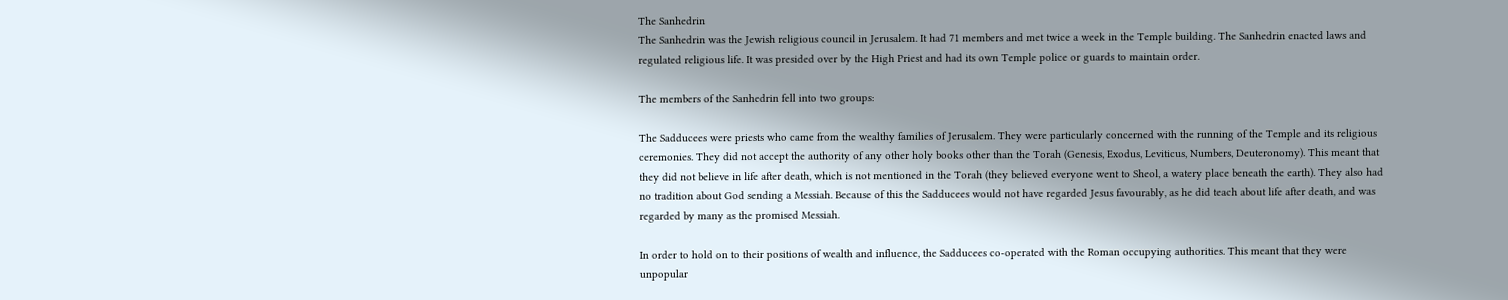The Sanhedrin
The Sanhedrin was the Jewish religious council in Jerusalem. It had 71 members and met twice a week in the Temple building. The Sanhedrin enacted laws and regulated religious life. It was presided over by the High Priest and had its own Temple police or guards to maintain order.

The members of the Sanhedrin fell into two groups:

The Sadducees were priests who came from the wealthy families of Jerusalem. They were particularly concerned with the running of the Temple and its religious ceremonies. They did not accept the authority of any other holy books other than the Torah (Genesis, Exodus, Leviticus, Numbers, Deuteronomy). This meant that they did not believe in life after death, which is not mentioned in the Torah (they believed everyone went to Sheol, a watery place beneath the earth). They also had no tradition about God sending a Messiah. Because of this the Sadducees would not have regarded Jesus favourably, as he did teach about life after death, and was regarded by many as the promised Messiah.

In order to hold on to their positions of wealth and influence, the Sadducees co-operated with the Roman occupying authorities. This meant that they were unpopular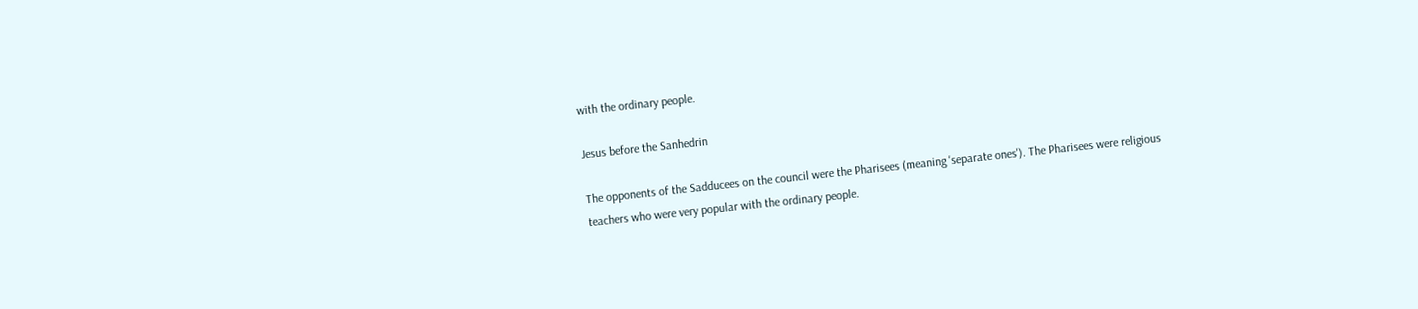with the ordinary people.

Jesus before the Sanhedrin

The opponents of the Sadducees on the council were the Pharisees (meaning 'separate ones'). The Pharisees were religious teachers who were very popular with the ordinary people.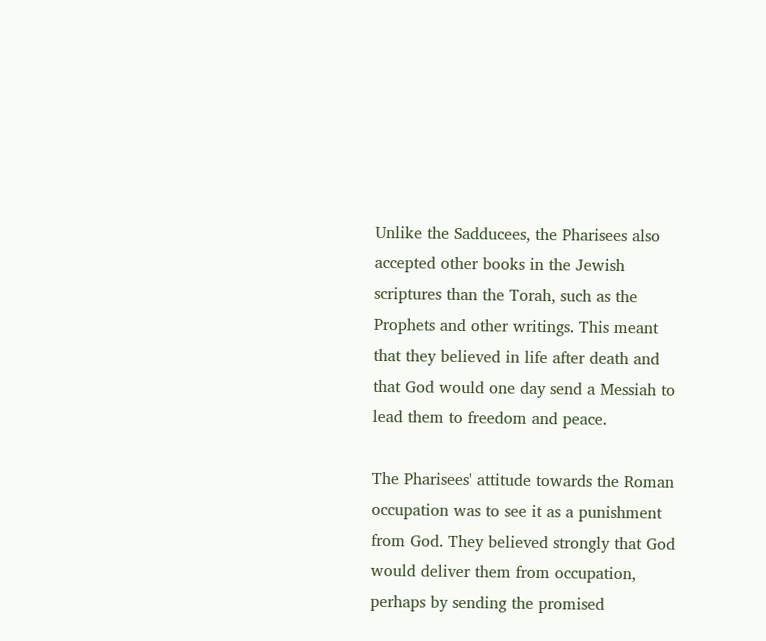Unlike the Sadducees, the Pharisees also accepted other books in the Jewish scriptures than the Torah, such as the Prophets and other writings. This meant that they believed in life after death and that God would one day send a Messiah to lead them to freedom and peace.

The Pharisees' attitude towards the Roman occupation was to see it as a punishment from God. They believed strongly that God would deliver them from occupation, perhaps by sending the promised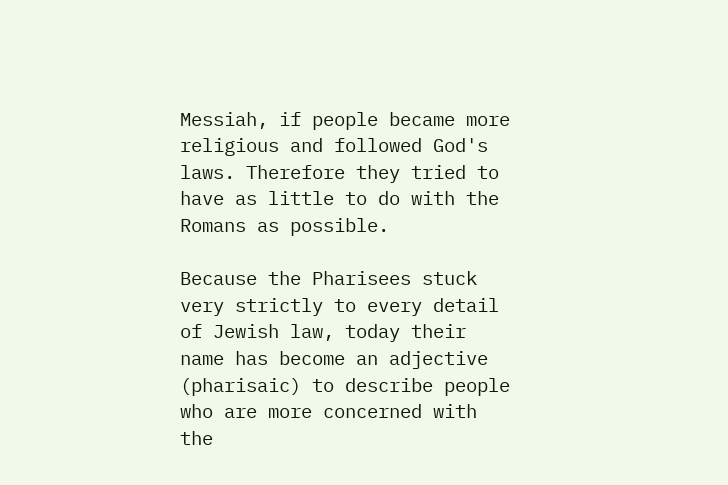Messiah, if people became more religious and followed God's laws. Therefore they tried to have as little to do with the Romans as possible.

Because the Pharisees stuck very strictly to every detail of Jewish law, today their name has become an adjective (pharisaic) to describe people who are more concerned with the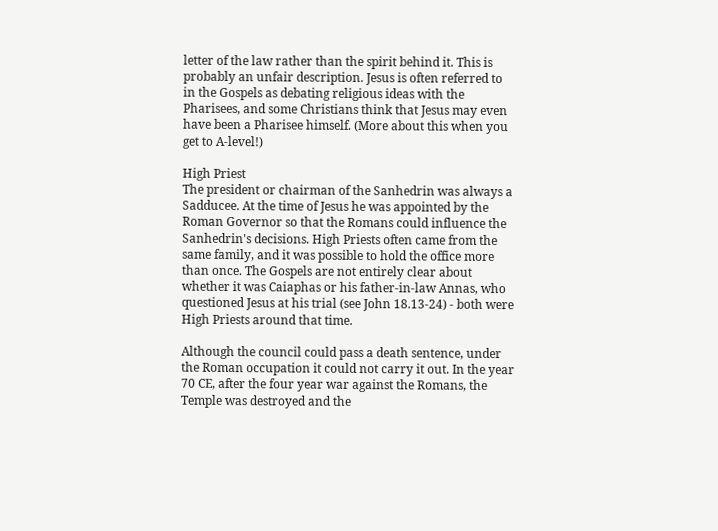letter of the law rather than the spirit behind it. This is probably an unfair description. Jesus is often referred to in the Gospels as debating religious ideas with the Pharisees, and some Christians think that Jesus may even have been a Pharisee himself. (More about this when you get to A-level!)

High Priest
The president or chairman of the Sanhedrin was always a Sadducee. At the time of Jesus he was appointed by the Roman Governor so that the Romans could influence the Sanhedrin's decisions. High Priests often came from the same family, and it was possible to hold the office more than once. The Gospels are not entirely clear about whether it was Caiaphas or his father-in-law Annas, who questioned Jesus at his trial (see John 18.13-24) - both were High Priests around that time.

Although the council could pass a death sentence, under the Roman occupation it could not carry it out. In the year 70 CE, after the four year war against the Romans, the Temple was destroyed and the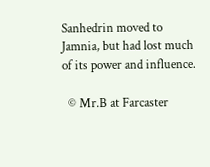Sanhedrin moved to Jamnia, but had lost much of its power and influence.

  © Mr.B at Farcaster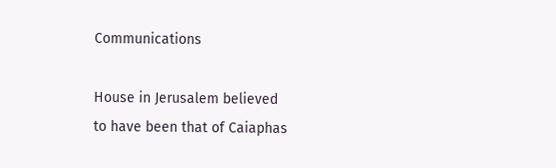Communications

House in Jerusalem believed
to have been that of Caiaphas